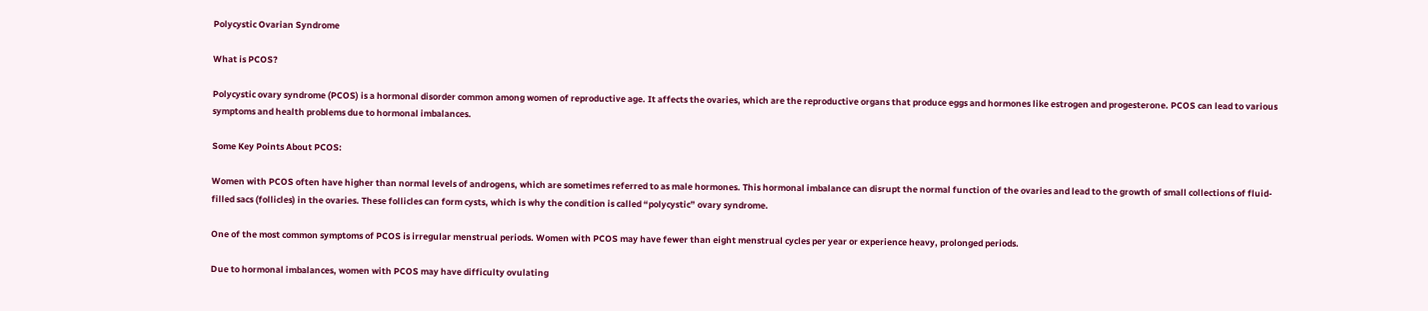Polycystic Ovarian Syndrome

What is PCOS?

Polycystic ovary syndrome (PCOS) is a hormonal disorder common among women of reproductive age. It affects the ovaries, which are the reproductive organs that produce eggs and hormones like estrogen and progesterone. PCOS can lead to various symptoms and health problems due to hormonal imbalances.

Some Key Points About PCOS:

Women with PCOS often have higher than normal levels of androgens, which are sometimes referred to as male hormones. This hormonal imbalance can disrupt the normal function of the ovaries and lead to the growth of small collections of fluid-filled sacs (follicles) in the ovaries. These follicles can form cysts, which is why the condition is called “polycystic” ovary syndrome.

One of the most common symptoms of PCOS is irregular menstrual periods. Women with PCOS may have fewer than eight menstrual cycles per year or experience heavy, prolonged periods.

Due to hormonal imbalances, women with PCOS may have difficulty ovulating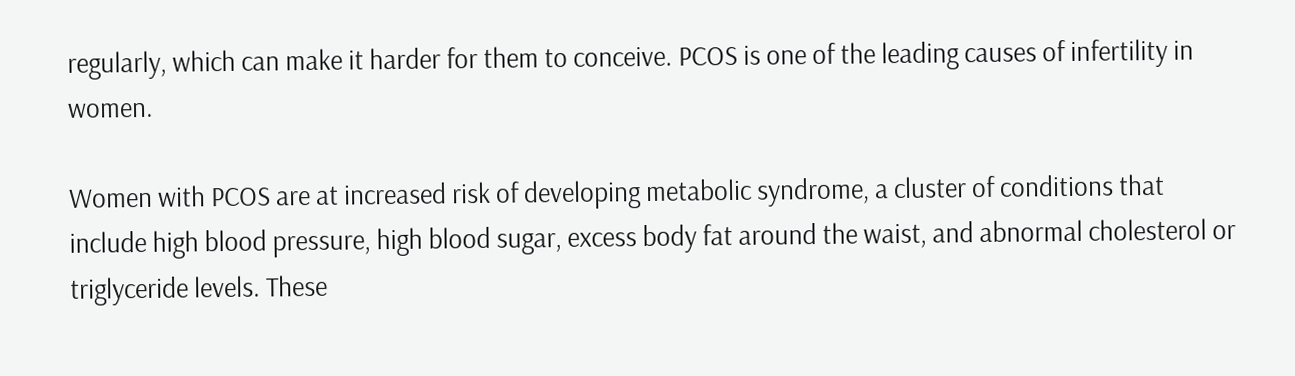regularly, which can make it harder for them to conceive. PCOS is one of the leading causes of infertility in women.

Women with PCOS are at increased risk of developing metabolic syndrome, a cluster of conditions that include high blood pressure, high blood sugar, excess body fat around the waist, and abnormal cholesterol or triglyceride levels. These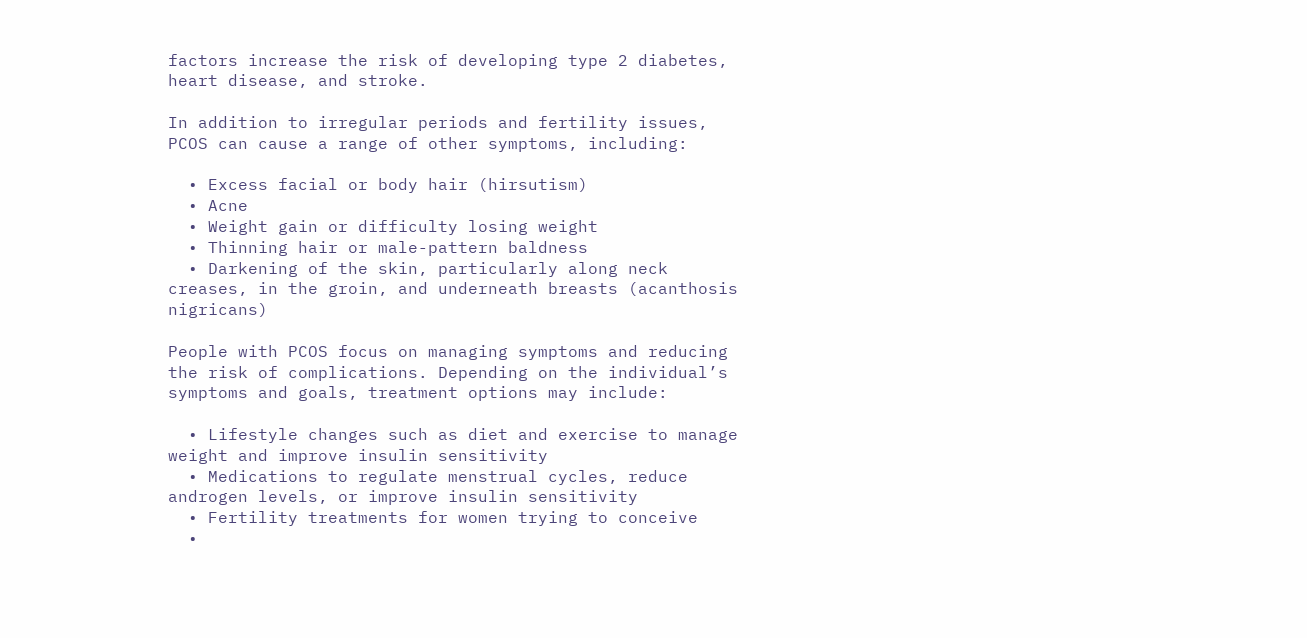factors increase the risk of developing type 2 diabetes, heart disease, and stroke.

In addition to irregular periods and fertility issues, PCOS can cause a range of other symptoms, including:

  • Excess facial or body hair (hirsutism)
  • Acne
  • Weight gain or difficulty losing weight
  • Thinning hair or male-pattern baldness
  • Darkening of the skin, particularly along neck creases, in the groin, and underneath breasts (acanthosis nigricans)

People with PCOS focus on managing symptoms and reducing the risk of complications. Depending on the individual’s symptoms and goals, treatment options may include:

  • Lifestyle changes such as diet and exercise to manage weight and improve insulin sensitivity
  • Medications to regulate menstrual cycles, reduce androgen levels, or improve insulin sensitivity
  • Fertility treatments for women trying to conceive
  •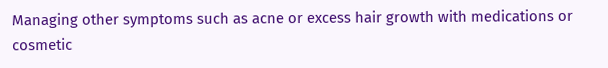Managing other symptoms such as acne or excess hair growth with medications or cosmetic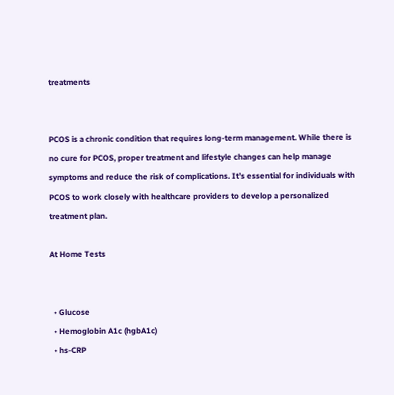treatments


PCOS is a chronic condition that requires long-term management. While there is no cure for PCOS, proper treatment and lifestyle changes can help manage symptoms and reduce the risk of complications. It’s essential for individuals with PCOS to work closely with healthcare providers to develop a personalized treatment plan.

At Home Tests


  • Glucose
  • Hemoglobin A1c (hgbA1c)
  • hs-CRP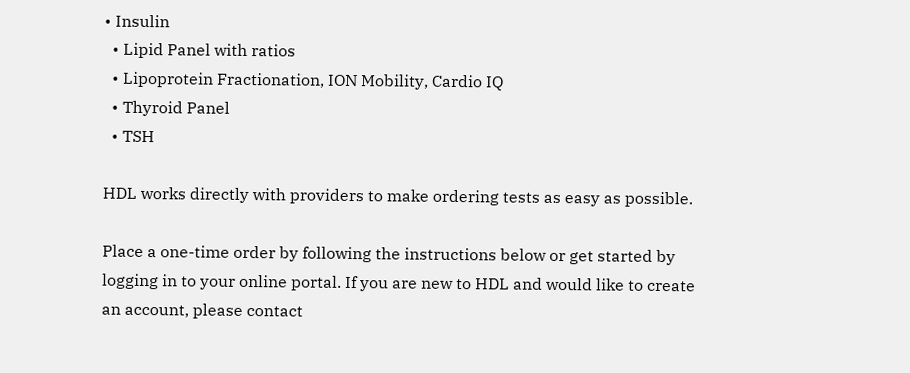• Insulin
  • Lipid Panel with ratios
  • Lipoprotein Fractionation, ION Mobility, Cardio IQ
  • Thyroid Panel
  • TSH

HDL works directly with providers to make ordering tests as easy as possible.

Place a one-time order by following the instructions below or get started by logging in to your online portal. If you are new to HDL and would like to create an account, please contact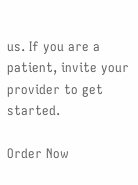us. If you are a patient, invite your provider to get started.

Order Now